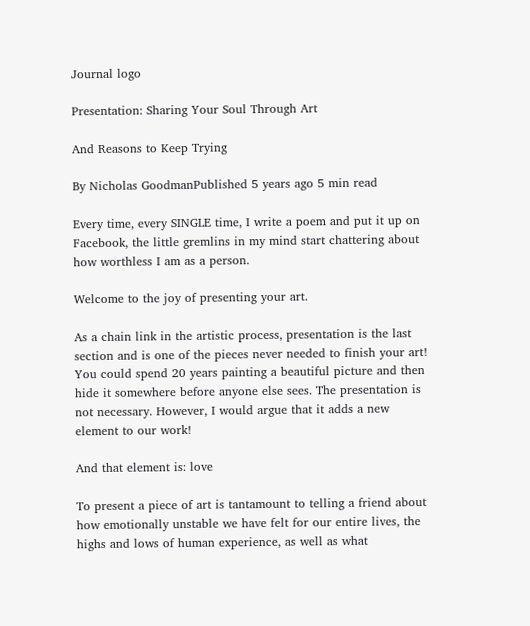Journal logo

Presentation: Sharing Your Soul Through Art

And Reasons to Keep Trying

By Nicholas GoodmanPublished 5 years ago 5 min read

Every time, every SINGLE time, I write a poem and put it up on Facebook, the little gremlins in my mind start chattering about how worthless I am as a person.

Welcome to the joy of presenting your art.

As a chain link in the artistic process, presentation is the last section and is one of the pieces never needed to finish your art! You could spend 20 years painting a beautiful picture and then hide it somewhere before anyone else sees. The presentation is not necessary. However, I would argue that it adds a new element to our work!

And that element is: love

To present a piece of art is tantamount to telling a friend about how emotionally unstable we have felt for our entire lives, the highs and lows of human experience, as well as what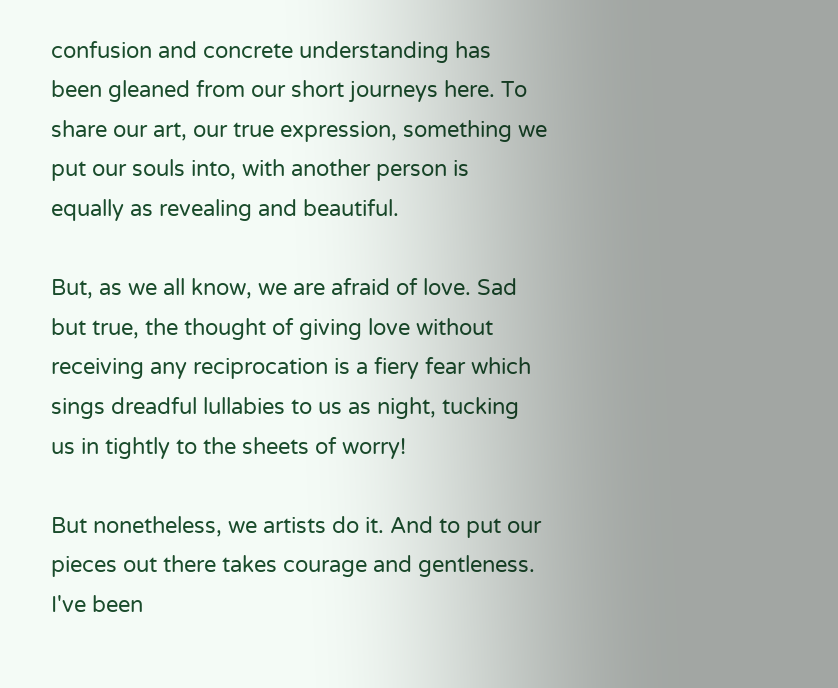confusion and concrete understanding has been gleaned from our short journeys here. To share our art, our true expression, something we put our souls into, with another person is equally as revealing and beautiful.

But, as we all know, we are afraid of love. Sad but true, the thought of giving love without receiving any reciprocation is a fiery fear which sings dreadful lullabies to us as night, tucking us in tightly to the sheets of worry!

But nonetheless, we artists do it. And to put our pieces out there takes courage and gentleness. I've been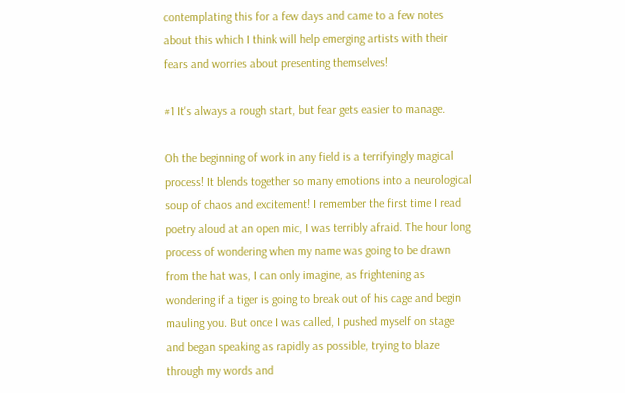contemplating this for a few days and came to a few notes about this which I think will help emerging artists with their fears and worries about presenting themselves!

#1 It's always a rough start, but fear gets easier to manage.

Oh the beginning of work in any field is a terrifyingly magical process! It blends together so many emotions into a neurological soup of chaos and excitement! I remember the first time I read poetry aloud at an open mic, I was terribly afraid. The hour long process of wondering when my name was going to be drawn from the hat was, I can only imagine, as frightening as wondering if a tiger is going to break out of his cage and begin mauling you. But once I was called, I pushed myself on stage and began speaking as rapidly as possible, trying to blaze through my words and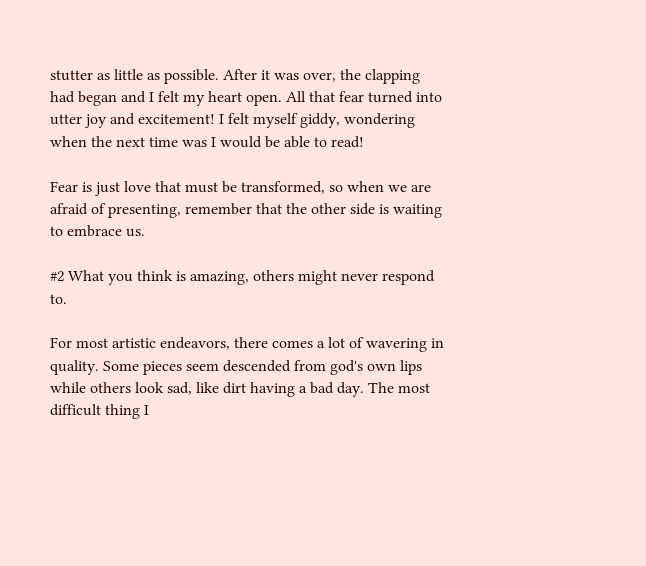stutter as little as possible. After it was over, the clapping had began and I felt my heart open. All that fear turned into utter joy and excitement! I felt myself giddy, wondering when the next time was I would be able to read!

Fear is just love that must be transformed, so when we are afraid of presenting, remember that the other side is waiting to embrace us.

#2 What you think is amazing, others might never respond to.

For most artistic endeavors, there comes a lot of wavering in quality. Some pieces seem descended from god's own lips while others look sad, like dirt having a bad day. The most difficult thing I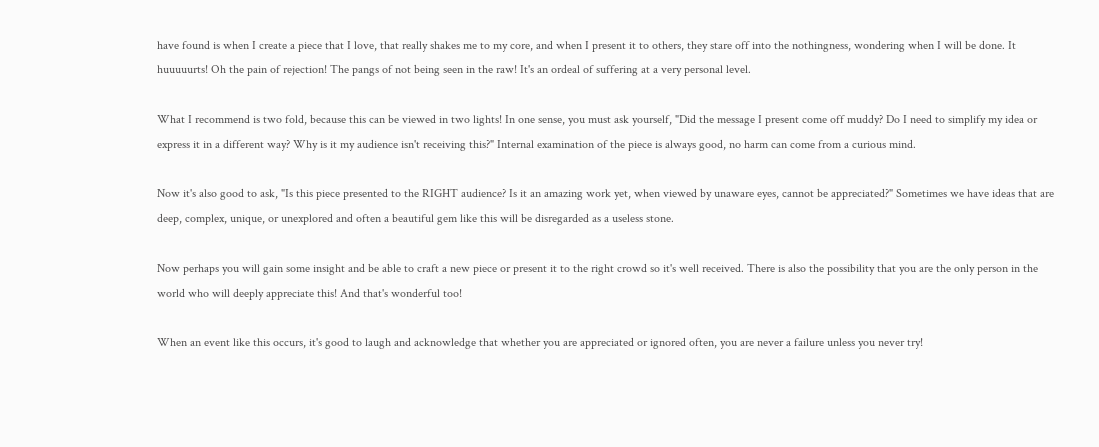have found is when I create a piece that I love, that really shakes me to my core, and when I present it to others, they stare off into the nothingness, wondering when I will be done. It huuuuurts! Oh the pain of rejection! The pangs of not being seen in the raw! It's an ordeal of suffering at a very personal level.

What I recommend is two fold, because this can be viewed in two lights! In one sense, you must ask yourself, "Did the message I present come off muddy? Do I need to simplify my idea or express it in a different way? Why is it my audience isn't receiving this?" Internal examination of the piece is always good, no harm can come from a curious mind.

Now it's also good to ask, "Is this piece presented to the RIGHT audience? Is it an amazing work yet, when viewed by unaware eyes, cannot be appreciated?" Sometimes we have ideas that are deep, complex, unique, or unexplored and often a beautiful gem like this will be disregarded as a useless stone.

Now perhaps you will gain some insight and be able to craft a new piece or present it to the right crowd so it's well received. There is also the possibility that you are the only person in the world who will deeply appreciate this! And that's wonderful too!

When an event like this occurs, it's good to laugh and acknowledge that whether you are appreciated or ignored often, you are never a failure unless you never try!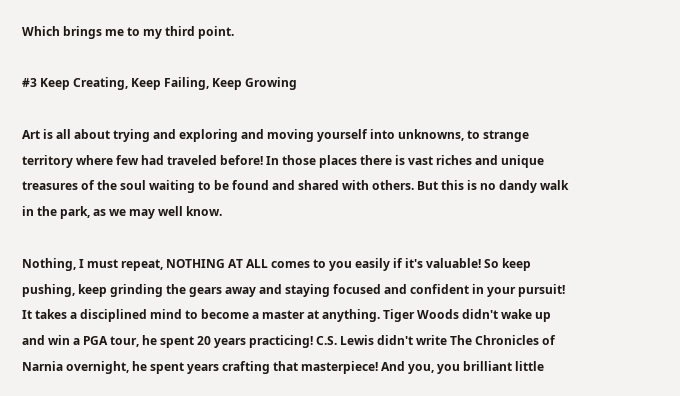Which brings me to my third point.

#3 Keep Creating, Keep Failing, Keep Growing

Art is all about trying and exploring and moving yourself into unknowns, to strange territory where few had traveled before! In those places there is vast riches and unique treasures of the soul waiting to be found and shared with others. But this is no dandy walk in the park, as we may well know.

Nothing, I must repeat, NOTHING AT ALL comes to you easily if it's valuable! So keep pushing, keep grinding the gears away and staying focused and confident in your pursuit! It takes a disciplined mind to become a master at anything. Tiger Woods didn't wake up and win a PGA tour, he spent 20 years practicing! C.S. Lewis didn't write The Chronicles of Narnia overnight, he spent years crafting that masterpiece! And you, you brilliant little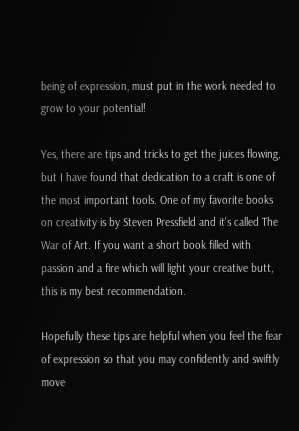being of expression, must put in the work needed to grow to your potential!

Yes, there are tips and tricks to get the juices flowing, but I have found that dedication to a craft is one of the most important tools. One of my favorite books on creativity is by Steven Pressfield and it's called The War of Art. If you want a short book filled with passion and a fire which will light your creative butt, this is my best recommendation.

Hopefully these tips are helpful when you feel the fear of expression so that you may confidently and swiftly move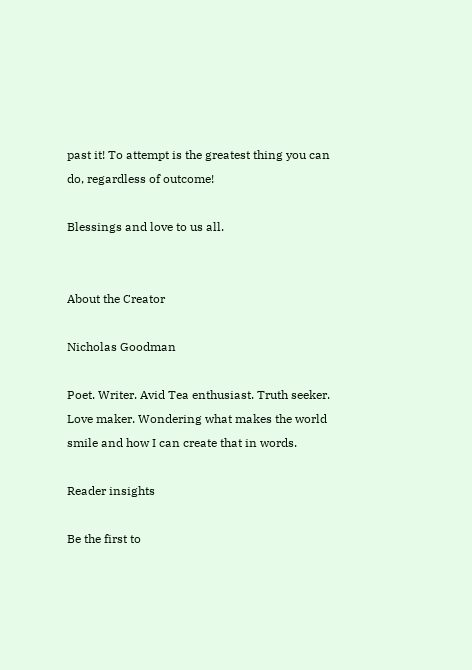past it! To attempt is the greatest thing you can do, regardless of outcome!

Blessings and love to us all.


About the Creator

Nicholas Goodman

Poet. Writer. Avid Tea enthusiast. Truth seeker. Love maker. Wondering what makes the world smile and how I can create that in words.

Reader insights

Be the first to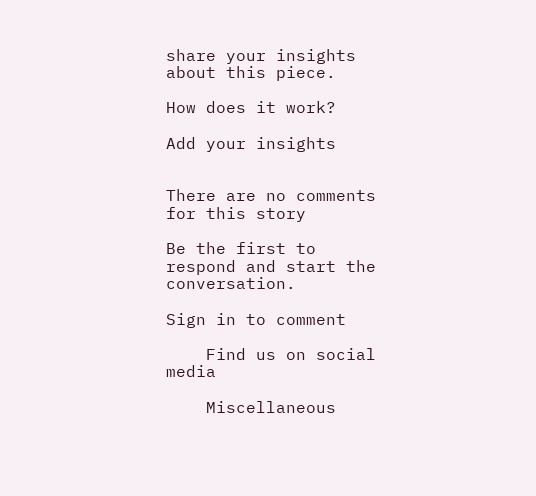share your insights about this piece.

How does it work?

Add your insights


There are no comments for this story

Be the first to respond and start the conversation.

Sign in to comment

    Find us on social media

    Miscellaneous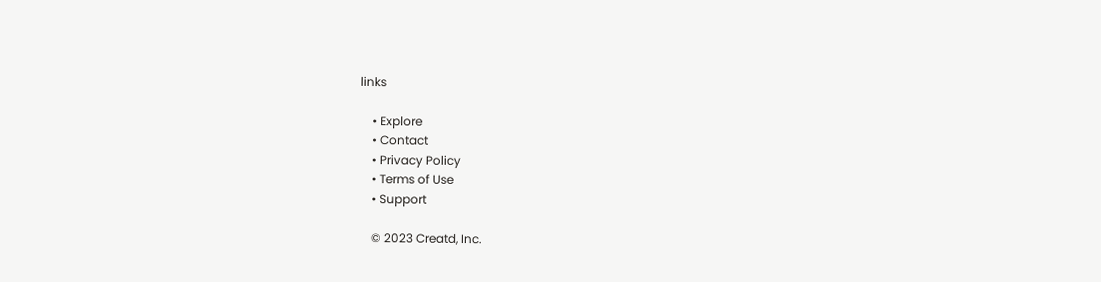links

    • Explore
    • Contact
    • Privacy Policy
    • Terms of Use
    • Support

    © 2023 Creatd, Inc.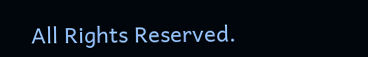All Rights Reserved.